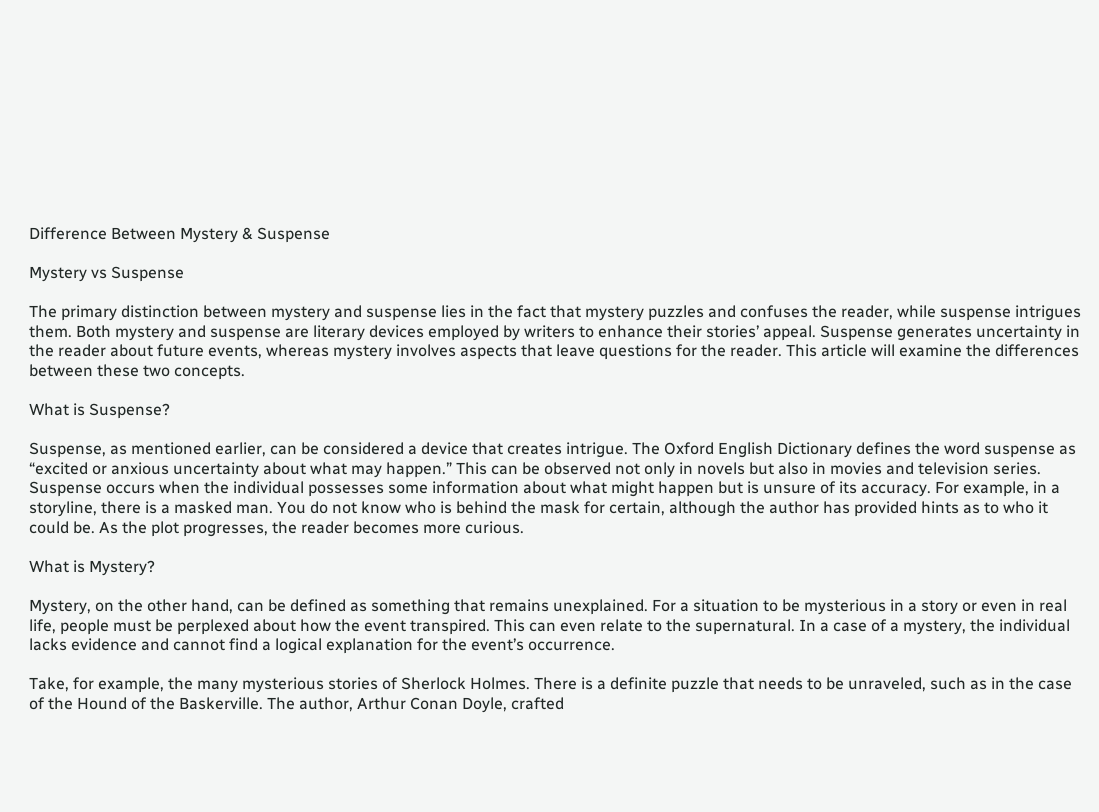Difference Between Mystery & Suspense

Mystery vs Suspense

The primary distinction between mystery and suspense lies in the fact that mystery puzzles and confuses the reader, while suspense intrigues them. Both mystery and suspense are literary devices employed by writers to enhance their stories’ appeal. Suspense generates uncertainty in the reader about future events, whereas mystery involves aspects that leave questions for the reader. This article will examine the differences between these two concepts.

What is Suspense?

Suspense, as mentioned earlier, can be considered a device that creates intrigue. The Oxford English Dictionary defines the word suspense as “excited or anxious uncertainty about what may happen.” This can be observed not only in novels but also in movies and television series. Suspense occurs when the individual possesses some information about what might happen but is unsure of its accuracy. For example, in a storyline, there is a masked man. You do not know who is behind the mask for certain, although the author has provided hints as to who it could be. As the plot progresses, the reader becomes more curious.

What is Mystery?

Mystery, on the other hand, can be defined as something that remains unexplained. For a situation to be mysterious in a story or even in real life, people must be perplexed about how the event transpired. This can even relate to the supernatural. In a case of a mystery, the individual lacks evidence and cannot find a logical explanation for the event’s occurrence.

Take, for example, the many mysterious stories of Sherlock Holmes. There is a definite puzzle that needs to be unraveled, such as in the case of the Hound of the Baskerville. The author, Arthur Conan Doyle, crafted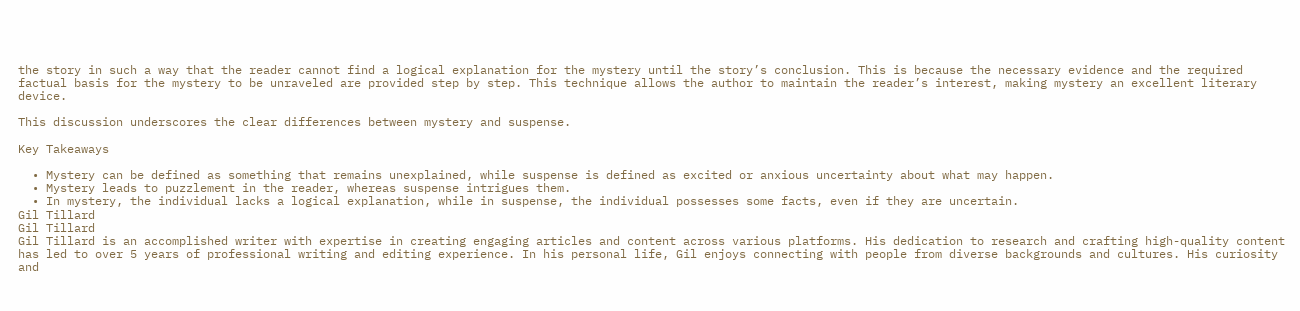the story in such a way that the reader cannot find a logical explanation for the mystery until the story’s conclusion. This is because the necessary evidence and the required factual basis for the mystery to be unraveled are provided step by step. This technique allows the author to maintain the reader’s interest, making mystery an excellent literary device.

This discussion underscores the clear differences between mystery and suspense.

Key Takeaways

  • Mystery can be defined as something that remains unexplained, while suspense is defined as excited or anxious uncertainty about what may happen.
  • Mystery leads to puzzlement in the reader, whereas suspense intrigues them.
  • In mystery, the individual lacks a logical explanation, while in suspense, the individual possesses some facts, even if they are uncertain.
Gil Tillard
Gil Tillard
Gil Tillard is an accomplished writer with expertise in creating engaging articles and content across various platforms. His dedication to research and crafting high-quality content has led to over 5 years of professional writing and editing experience. In his personal life, Gil enjoys connecting with people from diverse backgrounds and cultures. His curiosity and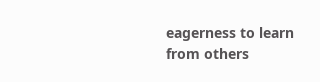eagerness to learn from others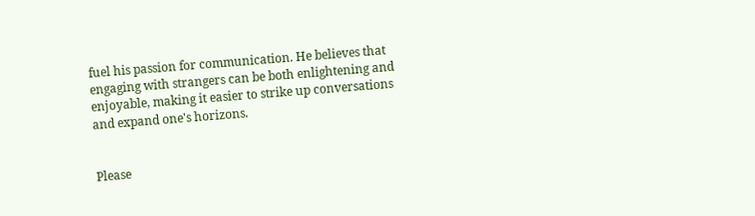fuel his passion for communication. He believes that engaging with strangers can be both enlightening and enjoyable, making it easier to strike up conversations and expand one's horizons.


Please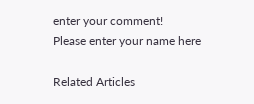enter your comment!
Please enter your name here

Related Articles